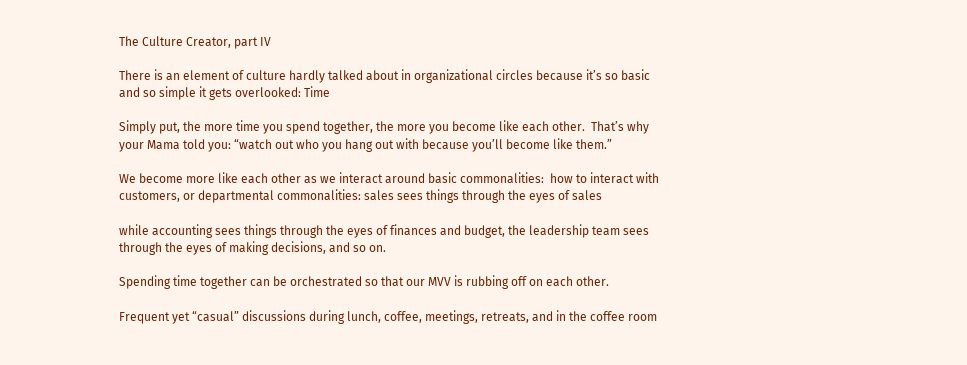The Culture Creator, part IV

There is an element of culture hardly talked about in organizational circles because it’s so basic and so simple it gets overlooked: Time

Simply put, the more time you spend together, the more you become like each other.  That’s why your Mama told you: “watch out who you hang out with because you’ll become like them.”

We become more like each other as we interact around basic commonalities:  how to interact with customers, or departmental commonalities: sales sees things through the eyes of sales

while accounting sees things through the eyes of finances and budget, the leadership team sees through the eyes of making decisions, and so on.

Spending time together can be orchestrated so that our MVV is rubbing off on each other.

Frequent yet “casual” discussions during lunch, coffee, meetings, retreats, and in the coffee room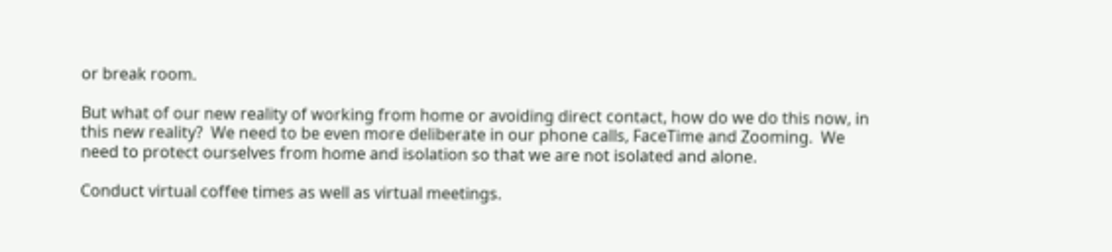or break room.

But what of our new reality of working from home or avoiding direct contact, how do we do this now, in this new reality?  We need to be even more deliberate in our phone calls, FaceTime and Zooming.  We need to protect ourselves from home and isolation so that we are not isolated and alone.

Conduct virtual coffee times as well as virtual meetings.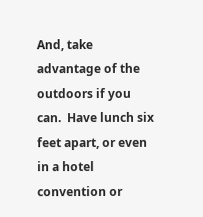And, take advantage of the outdoors if you can.  Have lunch six feet apart, or even in a hotel convention or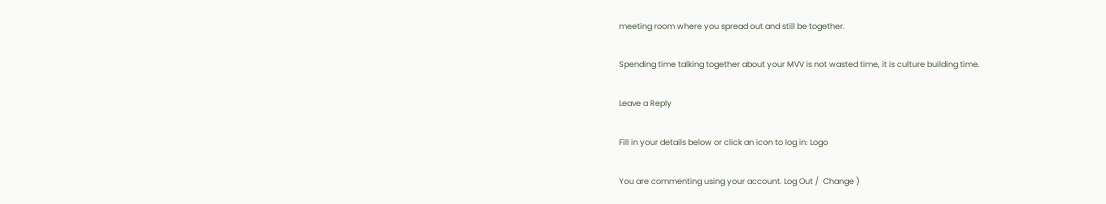meeting room where you spread out and still be together.

Spending time talking together about your MVV is not wasted time, it is culture building time.

Leave a Reply

Fill in your details below or click an icon to log in: Logo

You are commenting using your account. Log Out /  Change )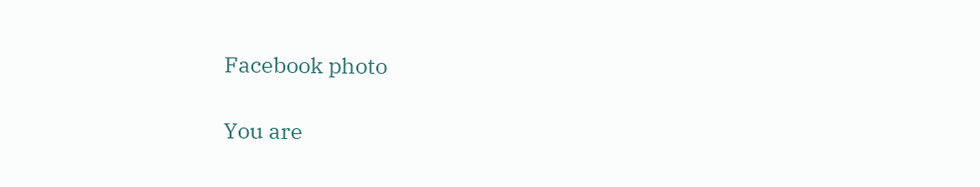Facebook photo

You are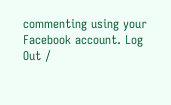commenting using your Facebook account. Log Out /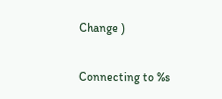Change )

Connecting to %s